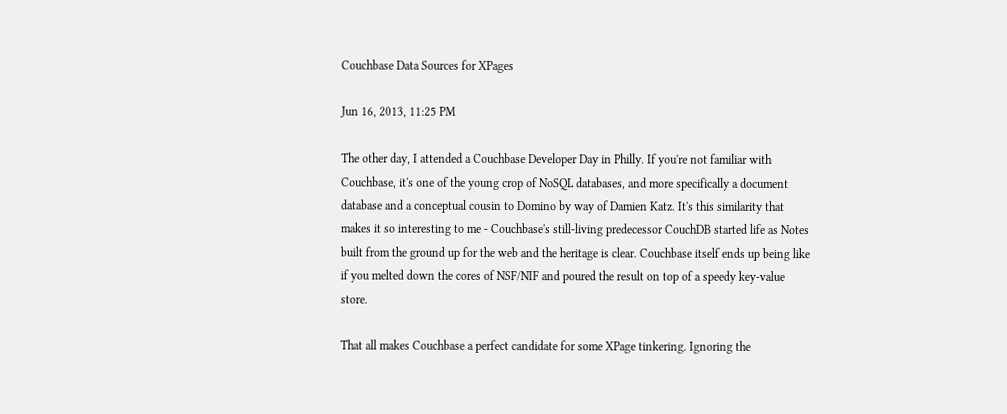Couchbase Data Sources for XPages

Jun 16, 2013, 11:25 PM

The other day, I attended a Couchbase Developer Day in Philly. If you're not familiar with Couchbase, it's one of the young crop of NoSQL databases, and more specifically a document database and a conceptual cousin to Domino by way of Damien Katz. It's this similarity that makes it so interesting to me - Couchbase's still-living predecessor CouchDB started life as Notes built from the ground up for the web and the heritage is clear. Couchbase itself ends up being like if you melted down the cores of NSF/NIF and poured the result on top of a speedy key-value store.

That all makes Couchbase a perfect candidate for some XPage tinkering. Ignoring the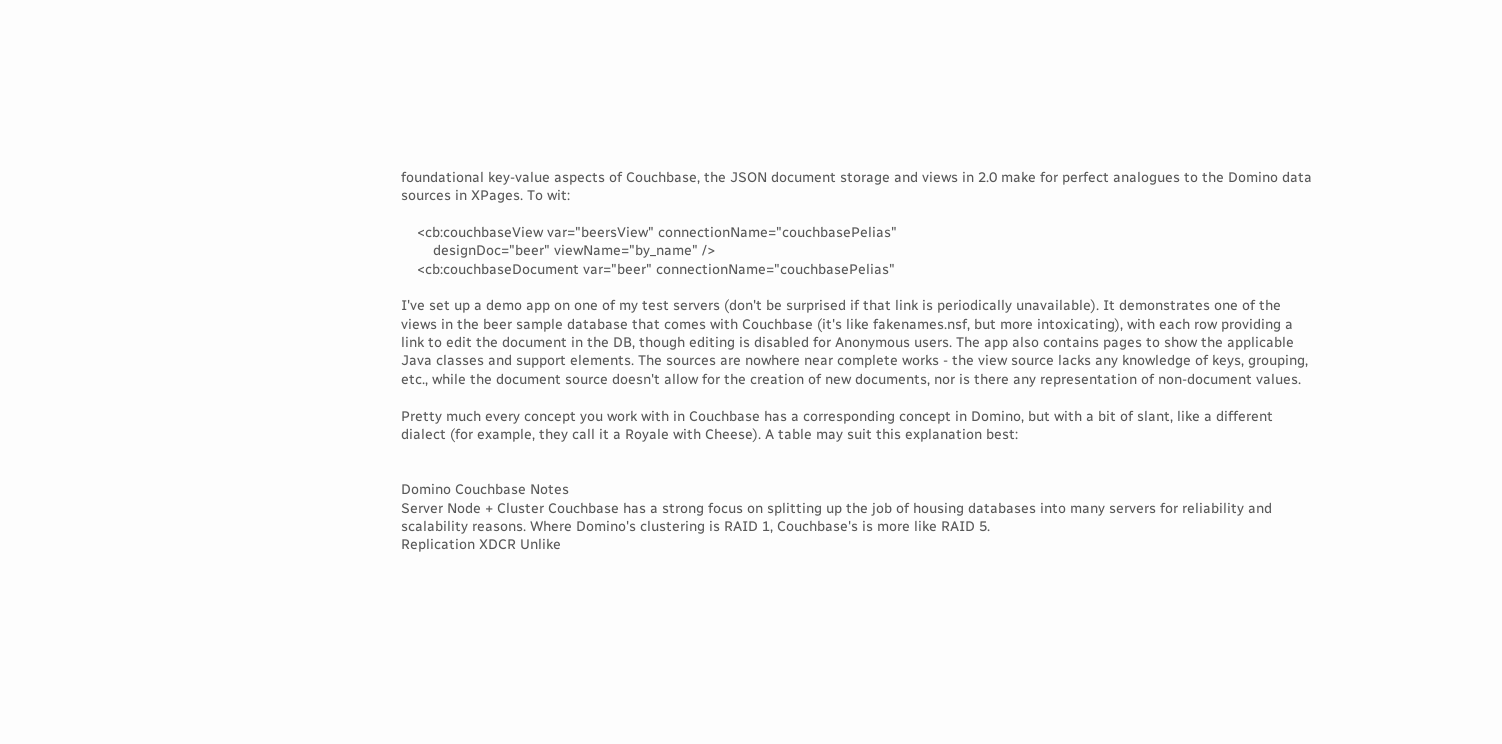foundational key-value aspects of Couchbase, the JSON document storage and views in 2.0 make for perfect analogues to the Domino data sources in XPages. To wit:

    <cb:couchbaseView var="beersView" connectionName="couchbasePelias"
        designDoc="beer" viewName="by_name" />
    <cb:couchbaseDocument var="beer" connectionName="couchbasePelias"

I've set up a demo app on one of my test servers (don't be surprised if that link is periodically unavailable). It demonstrates one of the views in the beer sample database that comes with Couchbase (it's like fakenames.nsf, but more intoxicating), with each row providing a link to edit the document in the DB, though editing is disabled for Anonymous users. The app also contains pages to show the applicable Java classes and support elements. The sources are nowhere near complete works - the view source lacks any knowledge of keys, grouping, etc., while the document source doesn't allow for the creation of new documents, nor is there any representation of non-document values.

Pretty much every concept you work with in Couchbase has a corresponding concept in Domino, but with a bit of slant, like a different dialect (for example, they call it a Royale with Cheese). A table may suit this explanation best:


Domino Couchbase Notes
Server Node + Cluster Couchbase has a strong focus on splitting up the job of housing databases into many servers for reliability and scalability reasons. Where Domino's clustering is RAID 1, Couchbase's is more like RAID 5.
Replication XDCR Unlike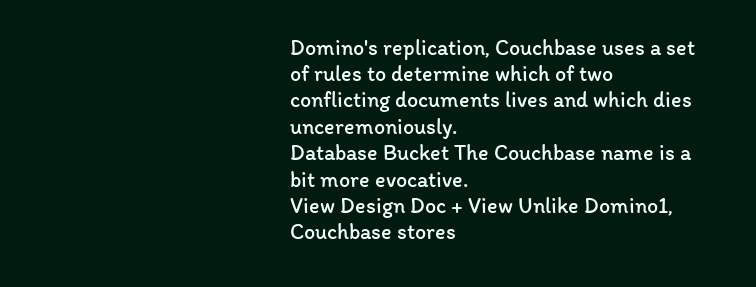Domino's replication, Couchbase uses a set of rules to determine which of two conflicting documents lives and which dies unceremoniously.
Database Bucket The Couchbase name is a bit more evocative.
View Design Doc + View Unlike Domino1, Couchbase stores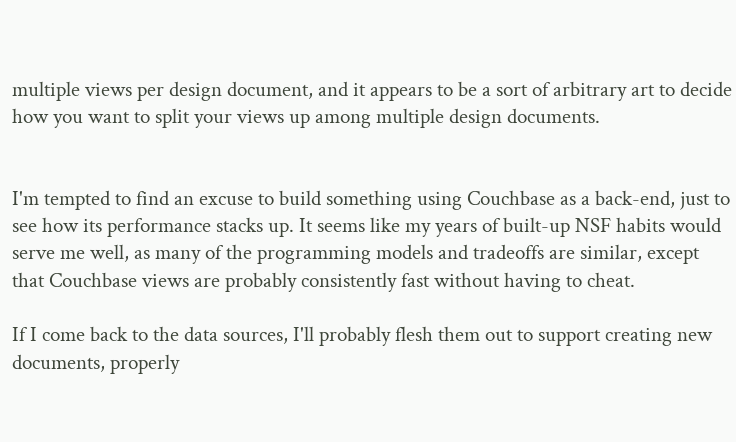multiple views per design document, and it appears to be a sort of arbitrary art to decide how you want to split your views up among multiple design documents.


I'm tempted to find an excuse to build something using Couchbase as a back-end, just to see how its performance stacks up. It seems like my years of built-up NSF habits would serve me well, as many of the programming models and tradeoffs are similar, except that Couchbase views are probably consistently fast without having to cheat.

If I come back to the data sources, I'll probably flesh them out to support creating new documents, properly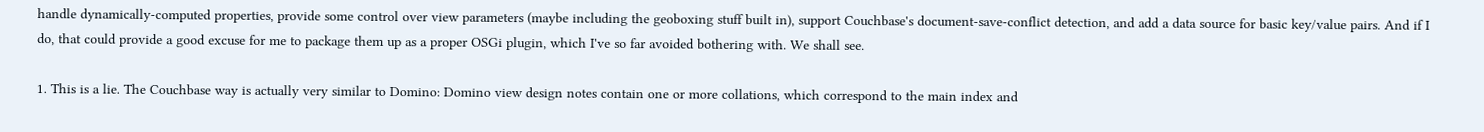handle dynamically-computed properties, provide some control over view parameters (maybe including the geoboxing stuff built in), support Couchbase's document-save-conflict detection, and add a data source for basic key/value pairs. And if I do, that could provide a good excuse for me to package them up as a proper OSGi plugin, which I've so far avoided bothering with. We shall see.

1. This is a lie. The Couchbase way is actually very similar to Domino: Domino view design notes contain one or more collations, which correspond to the main index and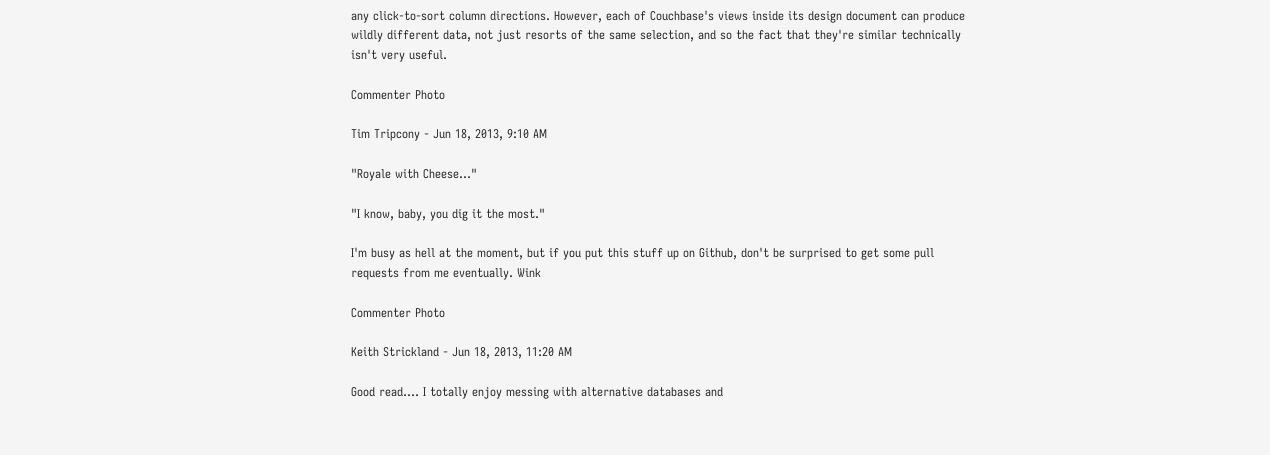any click-to-sort column directions. However, each of Couchbase's views inside its design document can produce wildly different data, not just resorts of the same selection, and so the fact that they're similar technically isn't very useful.

Commenter Photo

Tim Tripcony - Jun 18, 2013, 9:10 AM

"Royale with Cheese..."

"I know, baby, you dig it the most."

I'm busy as hell at the moment, but if you put this stuff up on Github, don't be surprised to get some pull requests from me eventually. Wink

Commenter Photo

Keith Strickland - Jun 18, 2013, 11:20 AM

Good read.... I totally enjoy messing with alternative databases and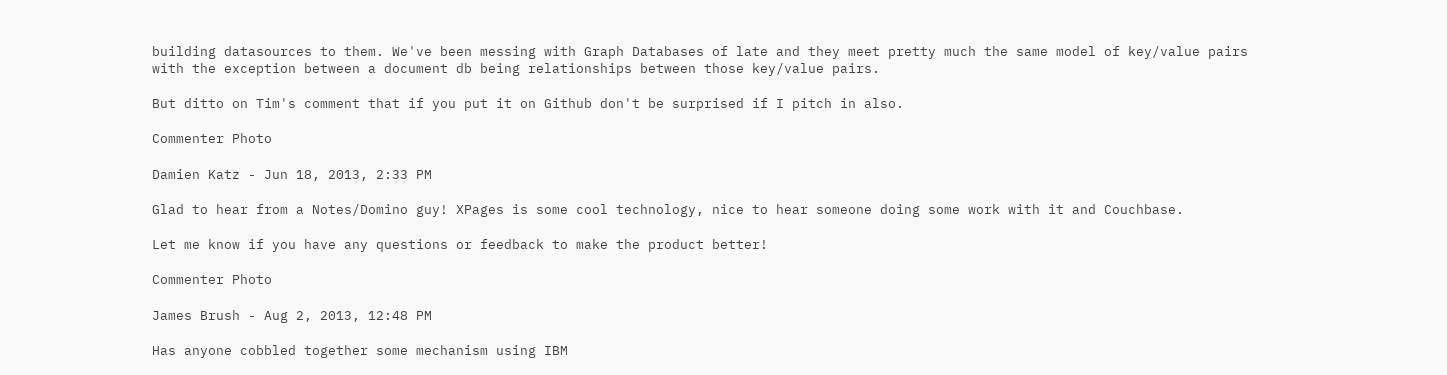building datasources to them. We've been messing with Graph Databases of late and they meet pretty much the same model of key/value pairs with the exception between a document db being relationships between those key/value pairs.

But ditto on Tim's comment that if you put it on Github don't be surprised if I pitch in also.

Commenter Photo

Damien Katz - Jun 18, 2013, 2:33 PM

Glad to hear from a Notes/Domino guy! XPages is some cool technology, nice to hear someone doing some work with it and Couchbase.

Let me know if you have any questions or feedback to make the product better!

Commenter Photo

James Brush - Aug 2, 2013, 12:48 PM

Has anyone cobbled together some mechanism using IBM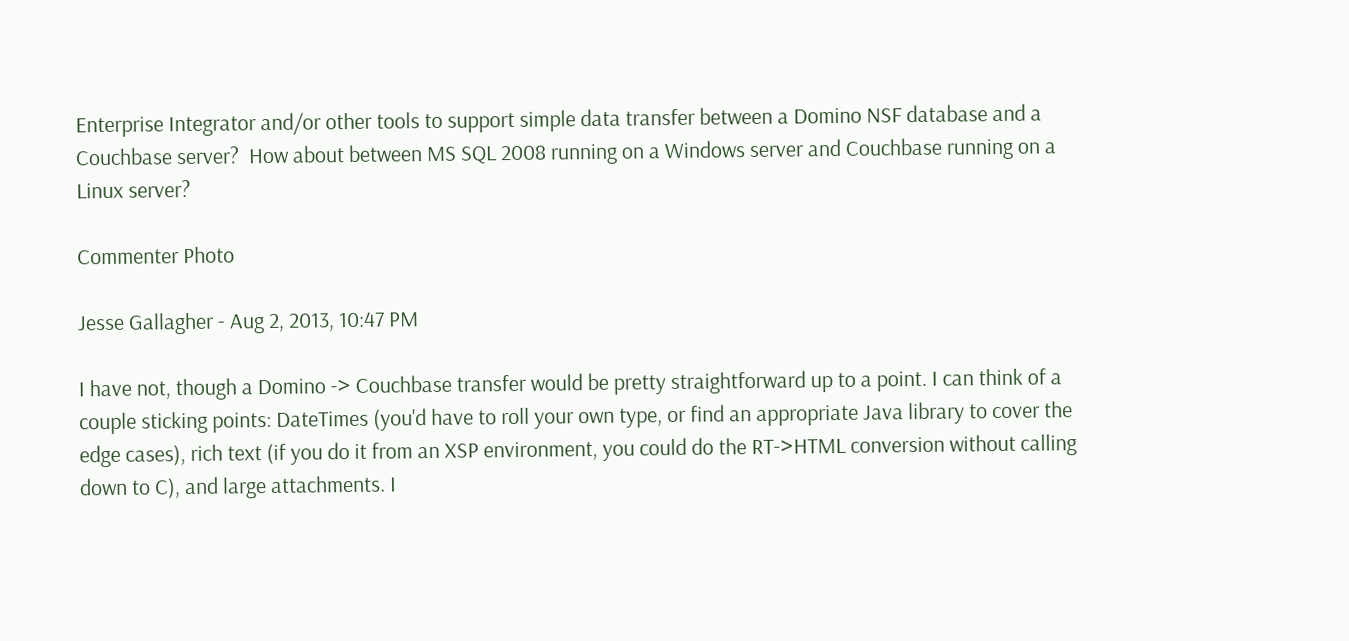Enterprise Integrator and/or other tools to support simple data transfer between a Domino NSF database and a Couchbase server?  How about between MS SQL 2008 running on a Windows server and Couchbase running on a Linux server?

Commenter Photo

Jesse Gallagher - Aug 2, 2013, 10:47 PM

I have not, though a Domino -> Couchbase transfer would be pretty straightforward up to a point. I can think of a couple sticking points: DateTimes (you'd have to roll your own type, or find an appropriate Java library to cover the edge cases), rich text (if you do it from an XSP environment, you could do the RT->HTML conversion without calling down to C), and large attachments. I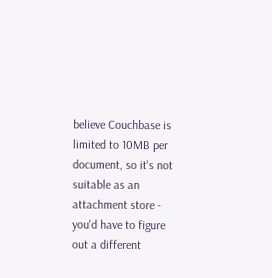believe Couchbase is limited to 10MB per document, so it's not suitable as an attachment store - you'd have to figure out a different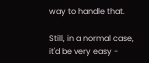way to handle that.

Still, in a normal case, it'd be very easy -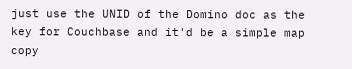just use the UNID of the Domino doc as the key for Couchbase and it'd be a simple map copy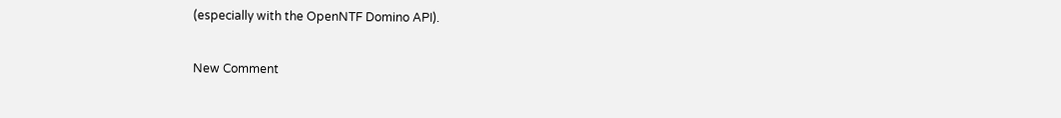(especially with the OpenNTF Domino API).

New Comment